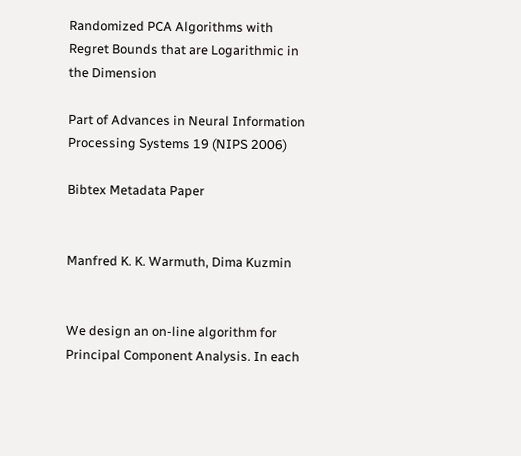Randomized PCA Algorithms with Regret Bounds that are Logarithmic in the Dimension

Part of Advances in Neural Information Processing Systems 19 (NIPS 2006)

Bibtex Metadata Paper


Manfred K. K. Warmuth, Dima Kuzmin


We design an on-line algorithm for Principal Component Analysis. In each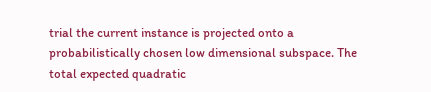trial the current instance is projected onto a probabilistically chosen low dimensional subspace. The total expected quadratic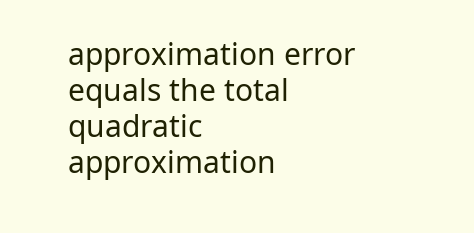approximation error equals the total quadratic approximation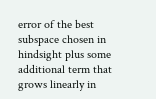error of the best subspace chosen in hindsight plus some additional term that grows linearly in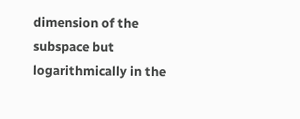dimension of the subspace but logarithmically in the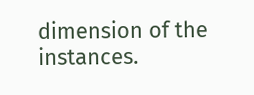dimension of the instances.